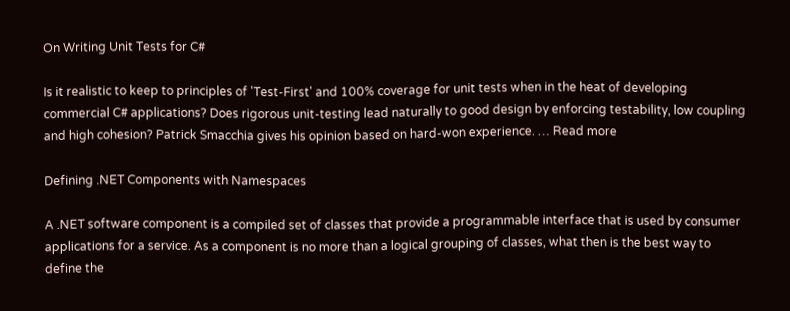On Writing Unit Tests for C#

Is it realistic to keep to principles of 'Test-First' and 100% coverage for unit tests when in the heat of developing commercial C# applications? Does rigorous unit-testing lead naturally to good design by enforcing testability, low coupling and high cohesion? Patrick Smacchia gives his opinion based on hard-won experience. … Read more

Defining .NET Components with Namespaces

A .NET software component is a compiled set of classes that provide a programmable interface that is used by consumer applications for a service. As a component is no more than a logical grouping of classes, what then is the best way to define the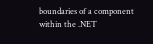boundaries of a component within the .NET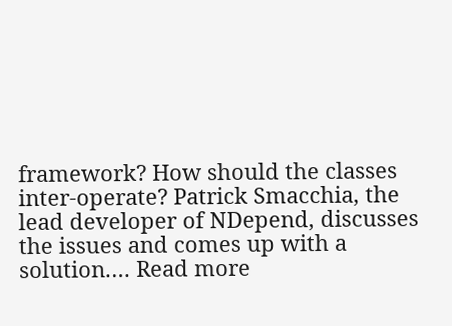framework? How should the classes inter-operate? Patrick Smacchia, the lead developer of NDepend, discusses the issues and comes up with a solution.… Read more